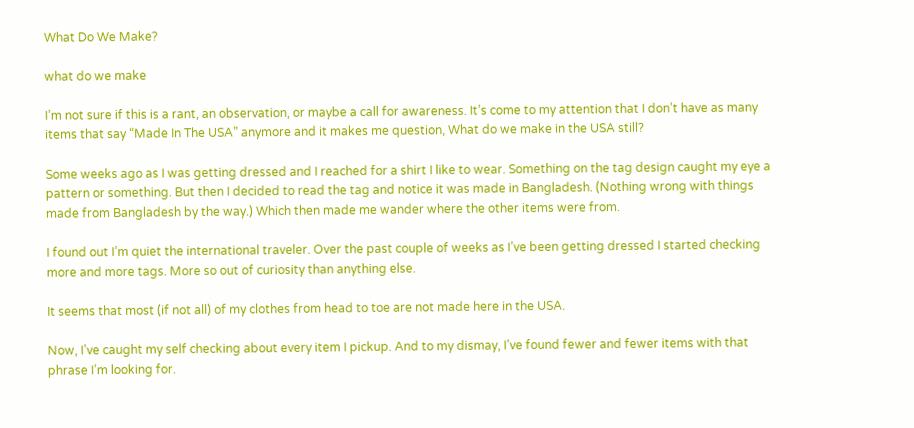What Do We Make?

what do we make

I’m not sure if this is a rant, an observation, or maybe a call for awareness. It’s come to my attention that I don’t have as many items that say “Made In The USA” anymore and it makes me question, What do we make in the USA still?

Some weeks ago as I was getting dressed and I reached for a shirt I like to wear. Something on the tag design caught my eye a pattern or something. But then I decided to read the tag and notice it was made in Bangladesh. (Nothing wrong with things made from Bangladesh by the way.) Which then made me wander where the other items were from.

I found out I’m quiet the international traveler. Over the past couple of weeks as I’ve been getting dressed I started checking more and more tags. More so out of curiosity than anything else.

It seems that most (if not all) of my clothes from head to toe are not made here in the USA.

Now, I’ve caught my self checking about every item I pickup. And to my dismay, I’ve found fewer and fewer items with that phrase I’m looking for.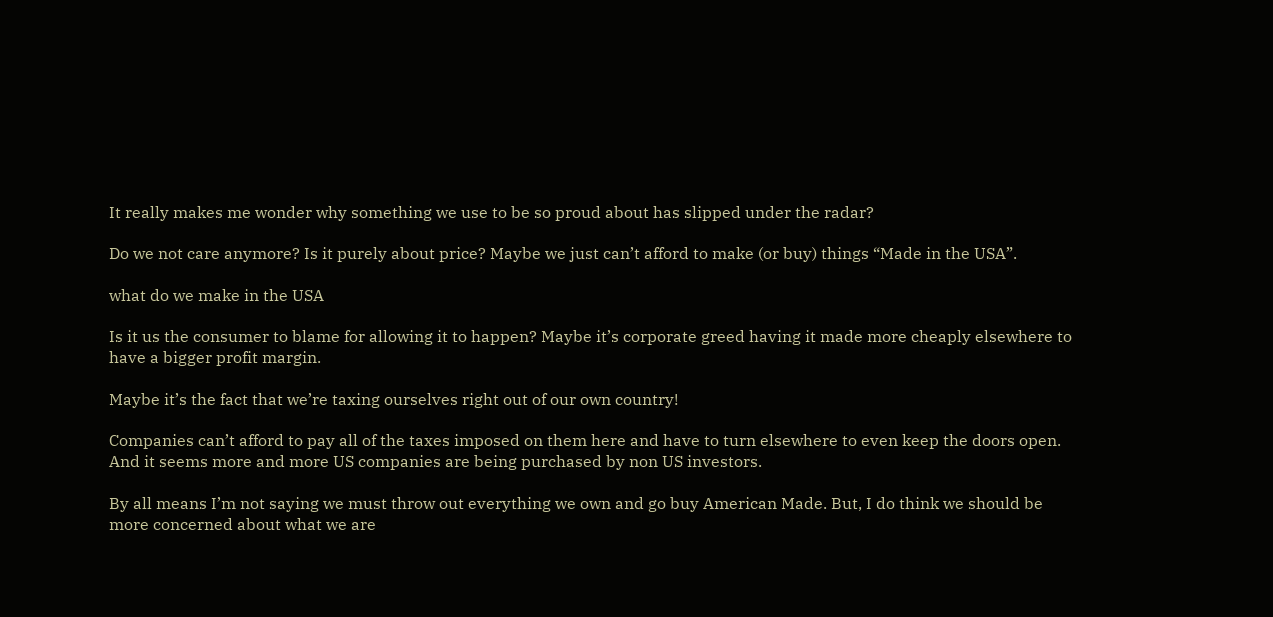It really makes me wonder why something we use to be so proud about has slipped under the radar?

Do we not care anymore? Is it purely about price? Maybe we just can’t afford to make (or buy) things “Made in the USA”.

what do we make in the USA

Is it us the consumer to blame for allowing it to happen? Maybe it’s corporate greed having it made more cheaply elsewhere to have a bigger profit margin.

Maybe it’s the fact that we’re taxing ourselves right out of our own country!

Companies can’t afford to pay all of the taxes imposed on them here and have to turn elsewhere to even keep the doors open. And it seems more and more US companies are being purchased by non US investors.

By all means I’m not saying we must throw out everything we own and go buy American Made. But, I do think we should be more concerned about what we are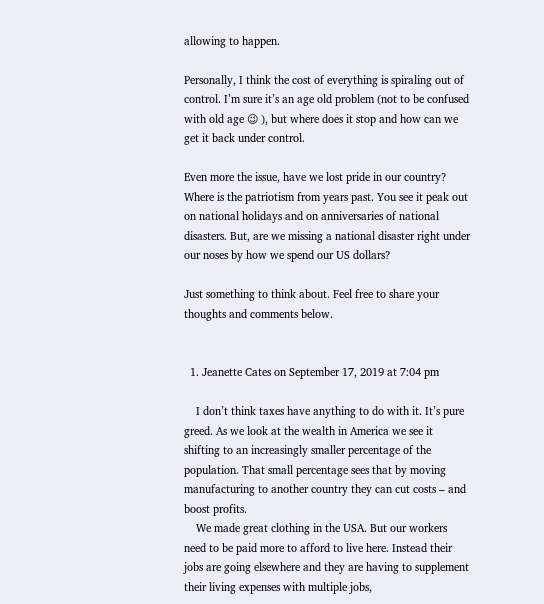allowing to happen.

Personally, I think the cost of everything is spiraling out of control. I’m sure it’s an age old problem (not to be confused with old age 😉 ), but where does it stop and how can we get it back under control.

Even more the issue, have we lost pride in our country? Where is the patriotism from years past. You see it peak out on national holidays and on anniversaries of national disasters. But, are we missing a national disaster right under our noses by how we spend our US dollars?

Just something to think about. Feel free to share your thoughts and comments below.


  1. Jeanette Cates on September 17, 2019 at 7:04 pm

    I don’t think taxes have anything to do with it. It’s pure greed. As we look at the wealth in America we see it shifting to an increasingly smaller percentage of the population. That small percentage sees that by moving manufacturing to another country they can cut costs – and boost profits.
    We made great clothing in the USA. But our workers need to be paid more to afford to live here. Instead their jobs are going elsewhere and they are having to supplement their living expenses with multiple jobs,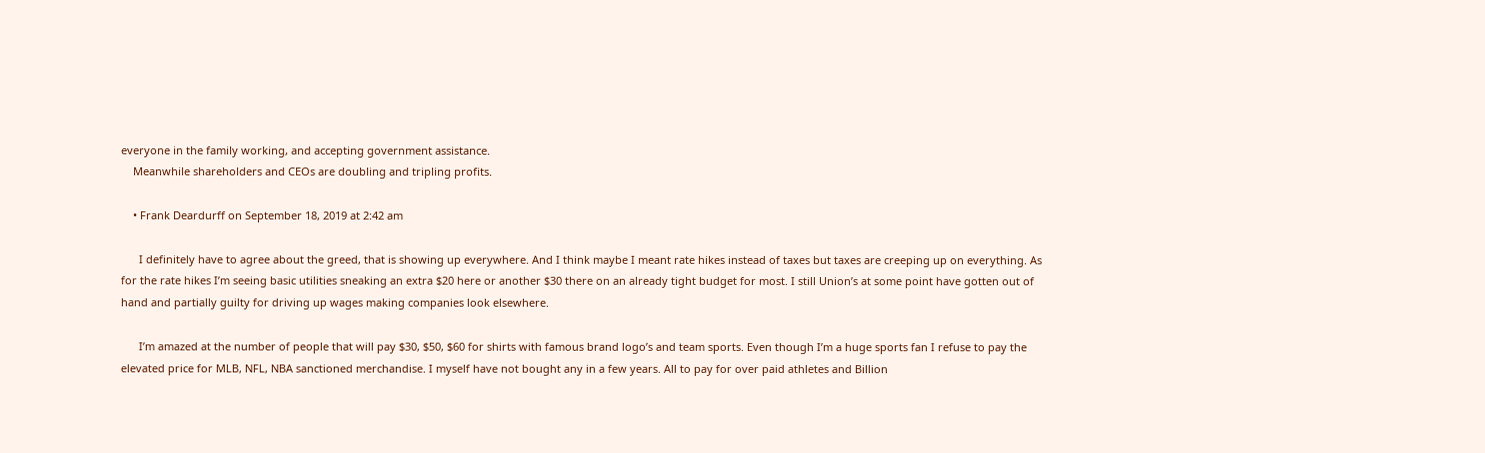everyone in the family working, and accepting government assistance.
    Meanwhile shareholders and CEOs are doubling and tripling profits.

    • Frank Deardurff on September 18, 2019 at 2:42 am

      I definitely have to agree about the greed, that is showing up everywhere. And I think maybe I meant rate hikes instead of taxes but taxes are creeping up on everything. As for the rate hikes I’m seeing basic utilities sneaking an extra $20 here or another $30 there on an already tight budget for most. I still Union’s at some point have gotten out of hand and partially guilty for driving up wages making companies look elsewhere.

      I’m amazed at the number of people that will pay $30, $50, $60 for shirts with famous brand logo’s and team sports. Even though I’m a huge sports fan I refuse to pay the elevated price for MLB, NFL, NBA sanctioned merchandise. I myself have not bought any in a few years. All to pay for over paid athletes and Billion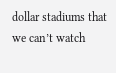dollar stadiums that we can’t watch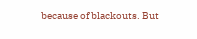because of blackouts. But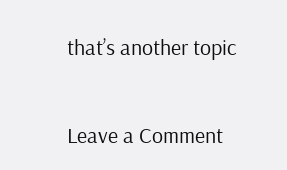that’s another topic

Leave a Comment